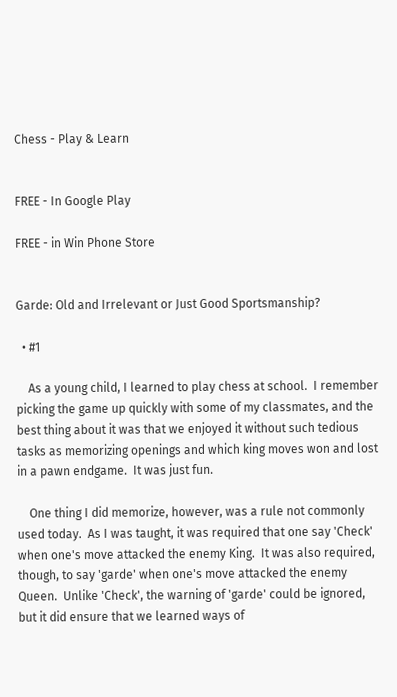Chess - Play & Learn


FREE - In Google Play

FREE - in Win Phone Store


Garde: Old and Irrelevant or Just Good Sportsmanship?

  • #1

    As a young child, I learned to play chess at school.  I remember picking the game up quickly with some of my classmates, and the best thing about it was that we enjoyed it without such tedious tasks as memorizing openings and which king moves won and lost in a pawn endgame.  It was just fun.

    One thing I did memorize, however, was a rule not commonly used today.  As I was taught, it was required that one say 'Check' when one's move attacked the enemy King.  It was also required, though, to say 'garde' when one's move attacked the enemy Queen.  Unlike 'Check', the warning of 'garde' could be ignored, but it did ensure that we learned ways of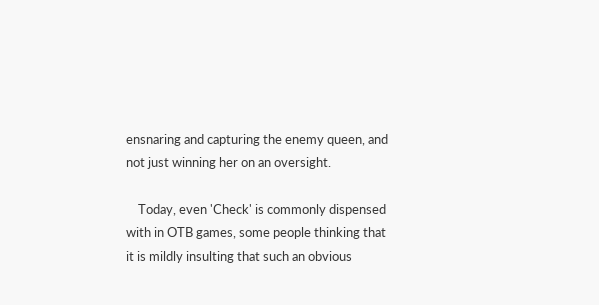ensnaring and capturing the enemy queen, and not just winning her on an oversight.

    Today, even 'Check' is commonly dispensed with in OTB games, some people thinking that it is mildly insulting that such an obvious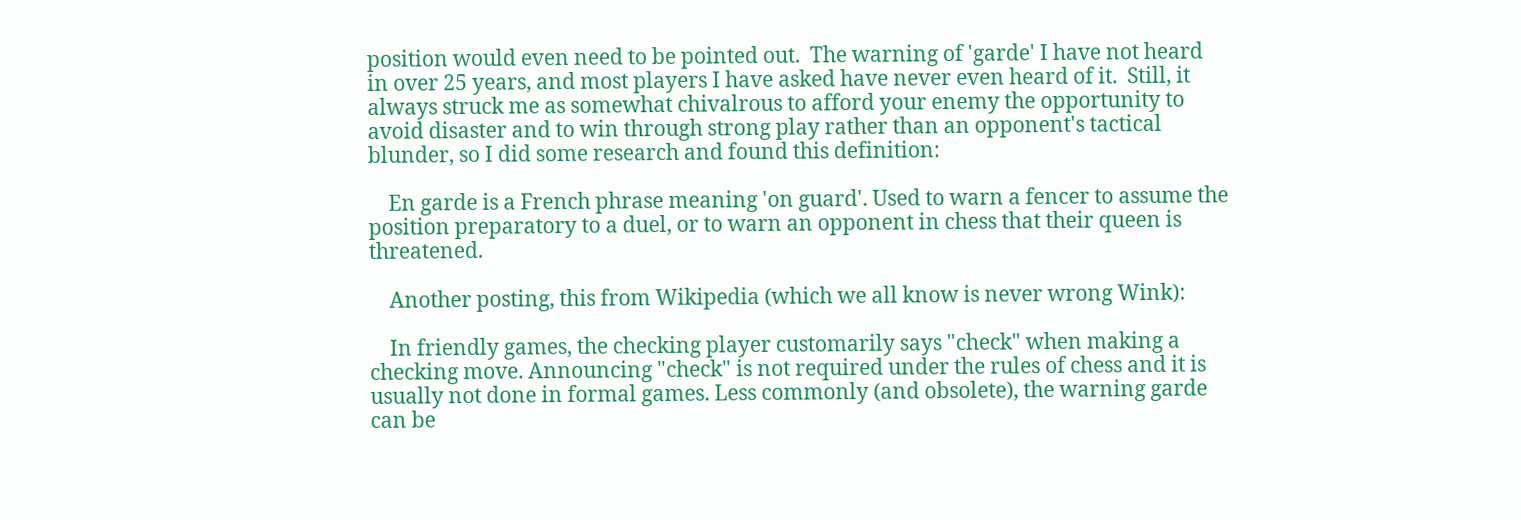position would even need to be pointed out.  The warning of 'garde' I have not heard in over 25 years, and most players I have asked have never even heard of it.  Still, it always struck me as somewhat chivalrous to afford your enemy the opportunity to avoid disaster and to win through strong play rather than an opponent's tactical blunder, so I did some research and found this definition:

    En garde is a French phrase meaning 'on guard'. Used to warn a fencer to assume the position preparatory to a duel, or to warn an opponent in chess that their queen is threatened.

    Another posting, this from Wikipedia (which we all know is never wrong Wink):

    In friendly games, the checking player customarily says "check" when making a checking move. Announcing "check" is not required under the rules of chess and it is usually not done in formal games. Less commonly (and obsolete), the warning garde can be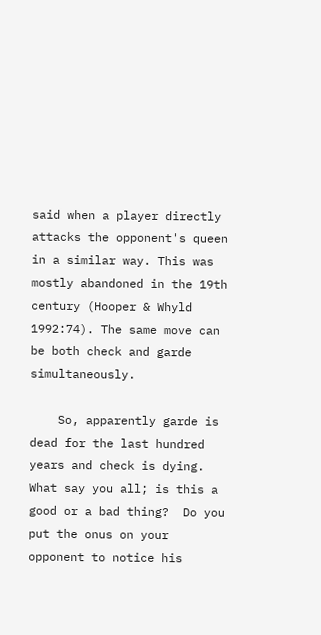said when a player directly attacks the opponent's queen in a similar way. This was mostly abandoned in the 19th century (Hooper & Whyld 1992:74). The same move can be both check and garde simultaneously.

    So, apparently garde is dead for the last hundred years and check is dying.  What say you all; is this a good or a bad thing?  Do you put the onus on your opponent to notice his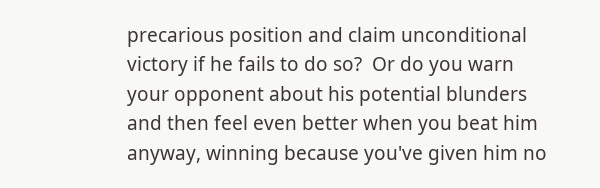precarious position and claim unconditional victory if he fails to do so?  Or do you warn your opponent about his potential blunders and then feel even better when you beat him anyway, winning because you've given him no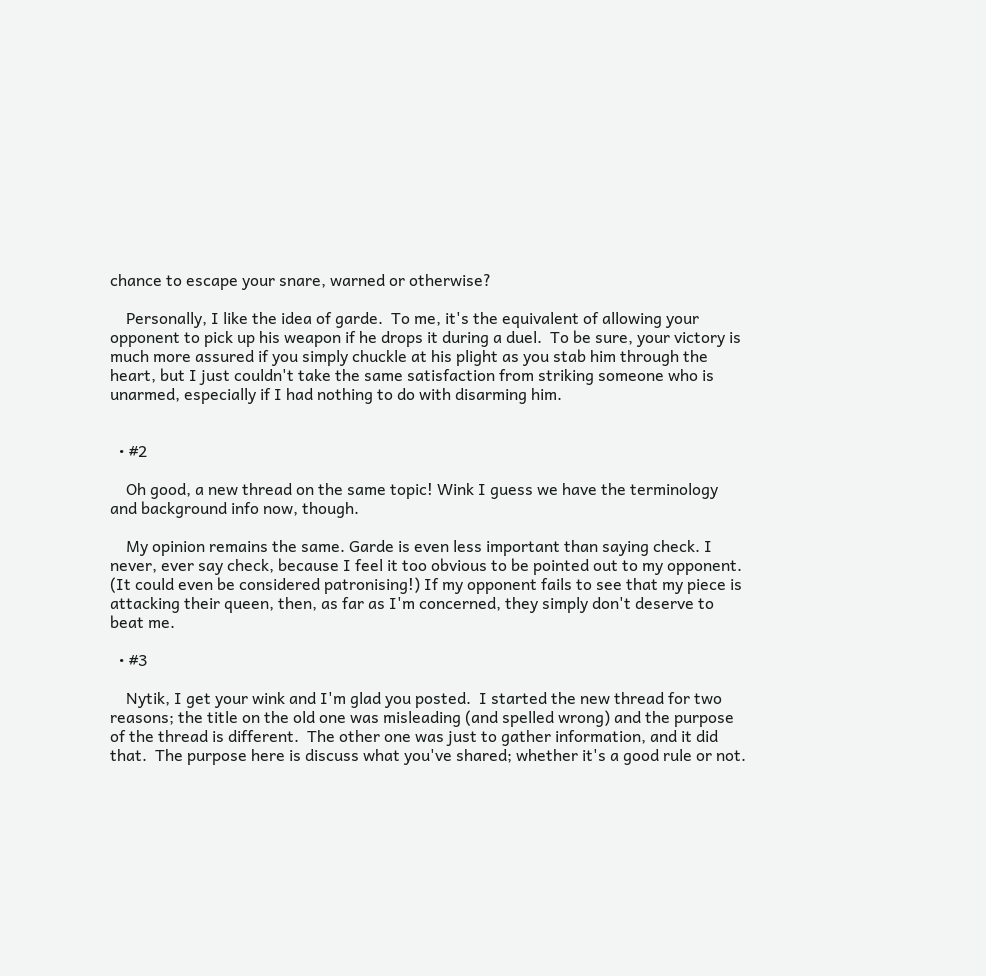chance to escape your snare, warned or otherwise?

    Personally, I like the idea of garde.  To me, it's the equivalent of allowing your opponent to pick up his weapon if he drops it during a duel.  To be sure, your victory is much more assured if you simply chuckle at his plight as you stab him through the heart, but I just couldn't take the same satisfaction from striking someone who is unarmed, especially if I had nothing to do with disarming him.


  • #2

    Oh good, a new thread on the same topic! Wink I guess we have the terminology and background info now, though.

    My opinion remains the same. Garde is even less important than saying check. I never, ever say check, because I feel it too obvious to be pointed out to my opponent. (It could even be considered patronising!) If my opponent fails to see that my piece is attacking their queen, then, as far as I'm concerned, they simply don't deserve to beat me.

  • #3

    Nytik, I get your wink and I'm glad you posted.  I started the new thread for two reasons; the title on the old one was misleading (and spelled wrong) and the purpose of the thread is different.  The other one was just to gather information, and it did that.  The purpose here is discuss what you've shared; whether it's a good rule or not.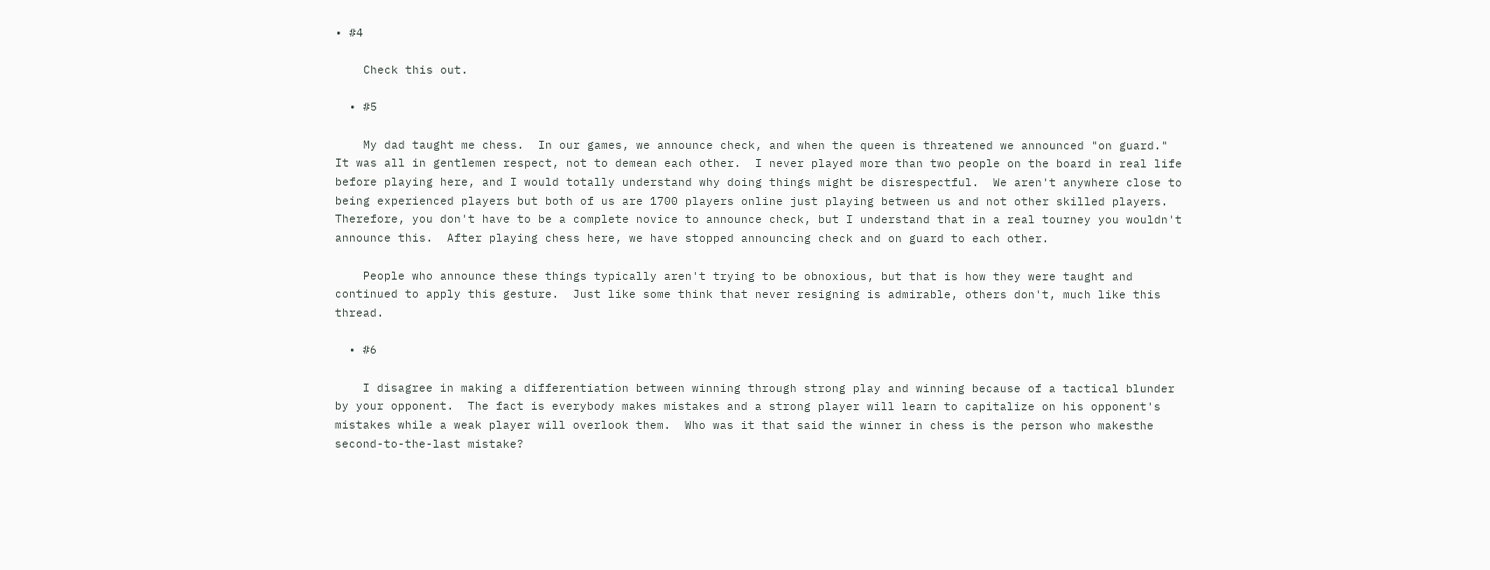• #4

    Check this out.

  • #5

    My dad taught me chess.  In our games, we announce check, and when the queen is threatened we announced "on guard."  It was all in gentlemen respect, not to demean each other.  I never played more than two people on the board in real life before playing here, and I would totally understand why doing things might be disrespectful.  We aren't anywhere close to being experienced players but both of us are 1700 players online just playing between us and not other skilled players.  Therefore, you don't have to be a complete novice to announce check, but I understand that in a real tourney you wouldn't announce this.  After playing chess here, we have stopped announcing check and on guard to each other.

    People who announce these things typically aren't trying to be obnoxious, but that is how they were taught and continued to apply this gesture.  Just like some think that never resigning is admirable, others don't, much like this thread.

  • #6

    I disagree in making a differentiation between winning through strong play and winning because of a tactical blunder by your opponent.  The fact is everybody makes mistakes and a strong player will learn to capitalize on his opponent's mistakes while a weak player will overlook them.  Who was it that said the winner in chess is the person who makesthe second-to-the-last mistake?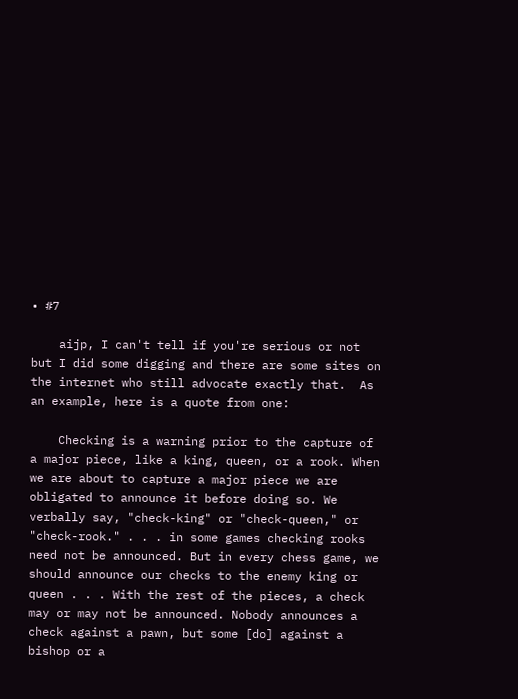• #7

    aijp, I can't tell if you're serious or not but I did some digging and there are some sites on the internet who still advocate exactly that.  As an example, here is a quote from one:

    Checking is a warning prior to the capture of a major piece, like a king, queen, or a rook. When we are about to capture a major piece we are obligated to announce it before doing so. We verbally say, "check-king" or "check-queen," or "check-rook." . . . in some games checking rooks need not be announced. But in every chess game, we should announce our checks to the enemy king or queen . . . With the rest of the pieces, a check may or may not be announced. Nobody announces a check against a pawn, but some [do] against a bishop or a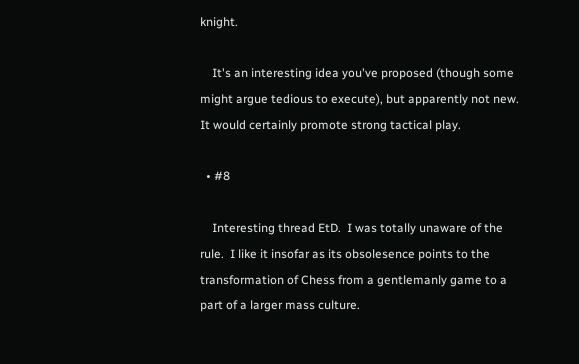knight.

    It's an interesting idea you've proposed (though some might argue tedious to execute), but apparently not new.  It would certainly promote strong tactical play.

  • #8

    Interesting thread EtD.  I was totally unaware of the rule.  I like it insofar as its obsolesence points to the transformation of Chess from a gentlemanly game to a part of a larger mass culture.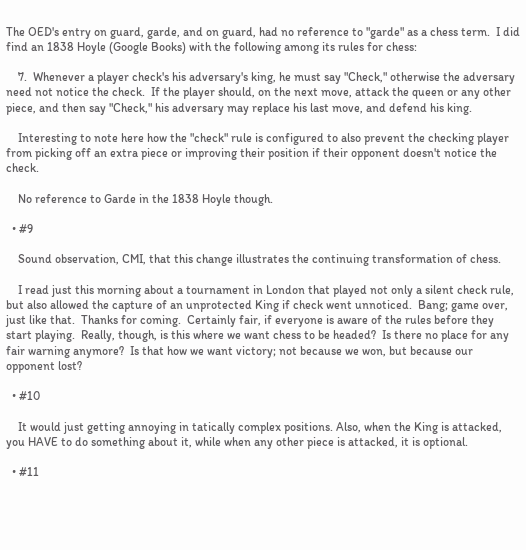The OED's entry on guard, garde, and on guard, had no reference to "garde" as a chess term.  I did find an 1838 Hoyle (Google Books) with the following among its rules for chess:

    7.  Whenever a player check's his adversary's king, he must say "Check," otherwise the adversary need not notice the check.  If the player should, on the next move, attack the queen or any other piece, and then say "Check," his adversary may replace his last move, and defend his king.

    Interesting to note here how the "check" rule is configured to also prevent the checking player from picking off an extra piece or improving their position if their opponent doesn't notice the check.

    No reference to Garde in the 1838 Hoyle though.

  • #9

    Sound observation, CMI, that this change illustrates the continuing transformation of chess.

    I read just this morning about a tournament in London that played not only a silent check rule, but also allowed the capture of an unprotected King if check went unnoticed.  Bang; game over, just like that.  Thanks for coming.  Certainly fair, if everyone is aware of the rules before they start playing.  Really, though, is this where we want chess to be headed?  Is there no place for any fair warning anymore?  Is that how we want victory; not because we won, but because our opponent lost?

  • #10

    It would just getting annoying in tatically complex positions. Also, when the King is attacked, you HAVE to do something about it, while when any other piece is attacked, it is optional.

  • #11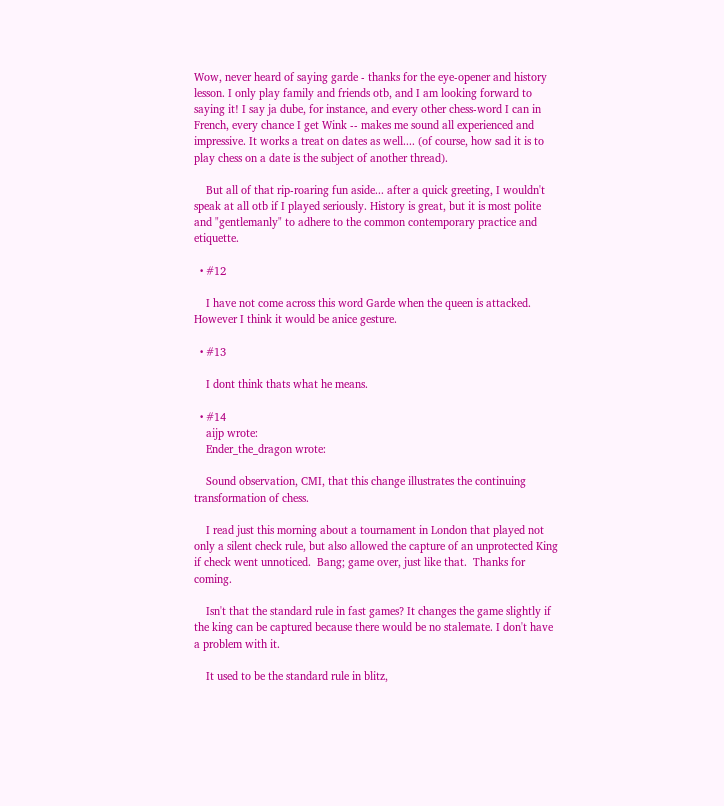Wow, never heard of saying garde - thanks for the eye-opener and history lesson. I only play family and friends otb, and I am looking forward to saying it! I say ja dube, for instance, and every other chess-word I can in French, every chance I get Wink -- makes me sound all experienced and impressive. It works a treat on dates as well.... (of course, how sad it is to play chess on a date is the subject of another thread).

    But all of that rip-roaring fun aside... after a quick greeting, I wouldn't speak at all otb if I played seriously. History is great, but it is most polite and "gentlemanly" to adhere to the common contemporary practice and etiquette.

  • #12

    I have not come across this word Garde when the queen is attacked.   However I think it would be anice gesture.

  • #13

    I dont think thats what he means.

  • #14
    aijp wrote:
    Ender_the_dragon wrote:

    Sound observation, CMI, that this change illustrates the continuing transformation of chess.

    I read just this morning about a tournament in London that played not only a silent check rule, but also allowed the capture of an unprotected King if check went unnoticed.  Bang; game over, just like that.  Thanks for coming.

    Isn't that the standard rule in fast games? It changes the game slightly if the king can be captured because there would be no stalemate. I don't have a problem with it.

    It used to be the standard rule in blitz,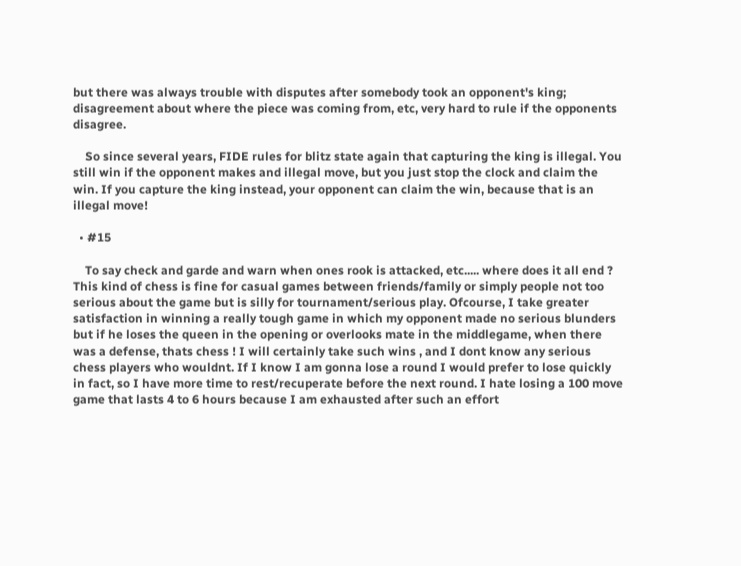but there was always trouble with disputes after somebody took an opponent's king; disagreement about where the piece was coming from, etc, very hard to rule if the opponents disagree.

    So since several years, FIDE rules for blitz state again that capturing the king is illegal. You still win if the opponent makes and illegal move, but you just stop the clock and claim the win. If you capture the king instead, your opponent can claim the win, because that is an illegal move!

  • #15

    To say check and garde and warn when ones rook is attacked, etc..... where does it all end ?  This kind of chess is fine for casual games between friends/family or simply people not too serious about the game but is silly for tournament/serious play. Ofcourse, I take greater satisfaction in winning a really tough game in which my opponent made no serious blunders but if he loses the queen in the opening or overlooks mate in the middlegame, when there was a defense, thats chess ! I will certainly take such wins , and I dont know any serious chess players who wouldnt. If I know I am gonna lose a round I would prefer to lose quickly in fact, so I have more time to rest/recuperate before the next round. I hate losing a 100 move game that lasts 4 to 6 hours because I am exhausted after such an effort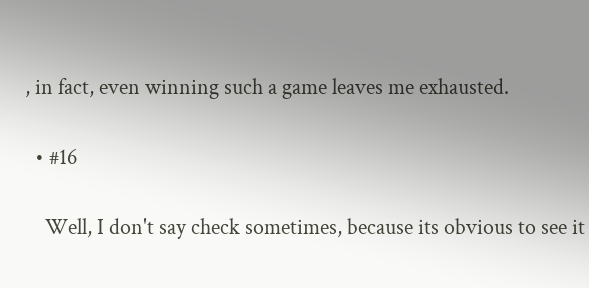, in fact, even winning such a game leaves me exhausted.

  • #16

    Well, I don't say check sometimes, because its obvious to see it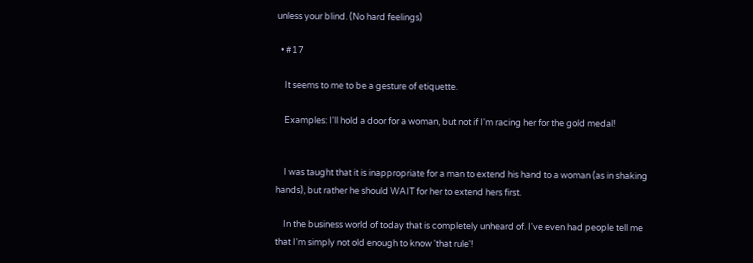unless your blind. (No hard feelings)

  • #17

    It seems to me to be a gesture of etiquette.

    Examples: I'll hold a door for a woman, but not if I'm racing her for the gold medal!


    I was taught that it is inappropriate for a man to extend his hand to a woman (as in shaking hands), but rather he should WAIT for her to extend hers first.

    In the business world of today that is completely unheard of. I've even had people tell me that I'm simply not old enough to know 'that rule'!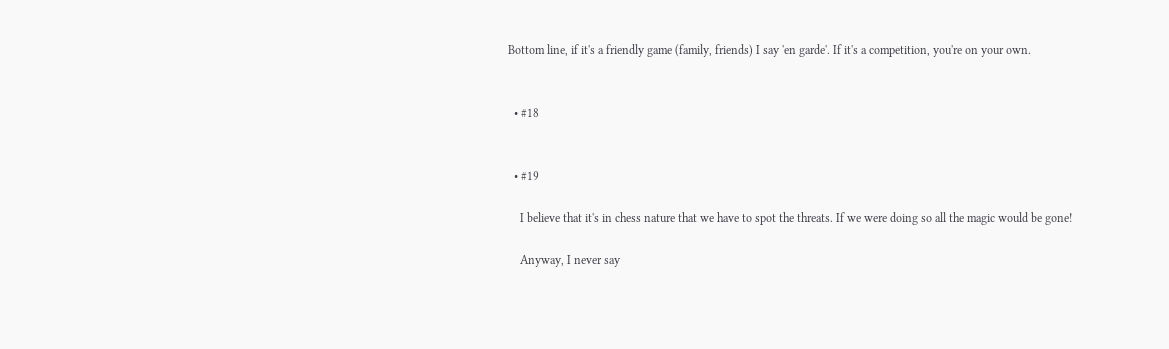Bottom line, if it's a friendly game (family, friends) I say 'en garde'. If it's a competition, you're on your own.


  • #18


  • #19

    I believe that it's in chess nature that we have to spot the threats. If we were doing so all the magic would be gone!

    Anyway, I never say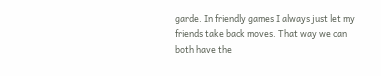garde. In friendly games I always just let my friends take back moves. That way we can both have the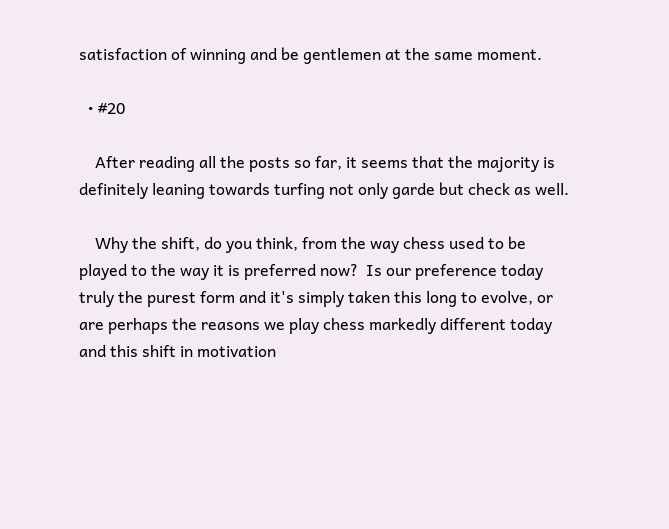satisfaction of winning and be gentlemen at the same moment.

  • #20

    After reading all the posts so far, it seems that the majority is definitely leaning towards turfing not only garde but check as well.

    Why the shift, do you think, from the way chess used to be played to the way it is preferred now?  Is our preference today truly the purest form and it's simply taken this long to evolve, or are perhaps the reasons we play chess markedly different today and this shift in motivation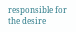responsible for the desire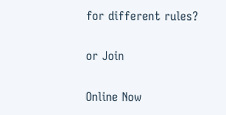for different rules?

or Join

Online Now